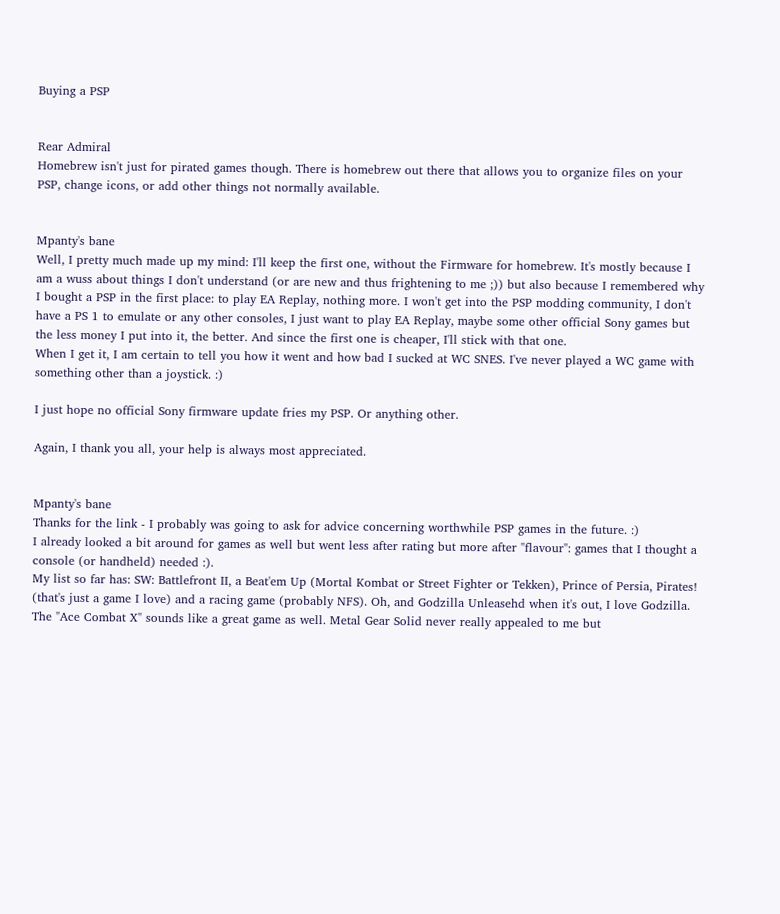Buying a PSP


Rear Admiral
Homebrew isn't just for pirated games though. There is homebrew out there that allows you to organize files on your PSP, change icons, or add other things not normally available.


Mpanty's bane
Well, I pretty much made up my mind: I'll keep the first one, without the Firmware for homebrew. It's mostly because I am a wuss about things I don't understand (or are new and thus frightening to me ;)) but also because I remembered why I bought a PSP in the first place: to play EA Replay, nothing more. I won't get into the PSP modding community, I don't have a PS 1 to emulate or any other consoles, I just want to play EA Replay, maybe some other official Sony games but the less money I put into it, the better. And since the first one is cheaper, I'll stick with that one.
When I get it, I am certain to tell you how it went and how bad I sucked at WC SNES. I've never played a WC game with something other than a joystick. :)

I just hope no official Sony firmware update fries my PSP. Or anything other.

Again, I thank you all, your help is always most appreciated.


Mpanty's bane
Thanks for the link - I probably was going to ask for advice concerning worthwhile PSP games in the future. :)
I already looked a bit around for games as well but went less after rating but more after "flavour": games that I thought a console (or handheld) needed :).
My list so far has: SW: Battlefront II, a Beat'em Up (Mortal Kombat or Street Fighter or Tekken), Prince of Persia, Pirates! (that's just a game I love) and a racing game (probably NFS). Oh, and Godzilla Unleasehd when it's out, I love Godzilla.
The "Ace Combat X" sounds like a great game as well. Metal Gear Solid never really appealed to me but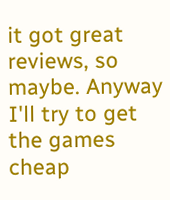it got great reviews, so maybe. Anyway I'll try to get the games cheap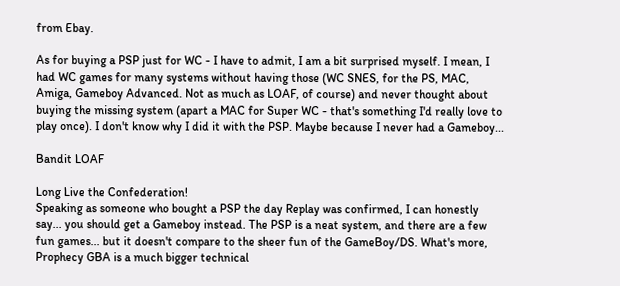from Ebay.

As for buying a PSP just for WC - I have to admit, I am a bit surprised myself. I mean, I had WC games for many systems without having those (WC SNES, for the PS, MAC, Amiga, Gameboy Advanced. Not as much as LOAF, of course) and never thought about buying the missing system (apart a MAC for Super WC - that's something I'd really love to play once). I don't know why I did it with the PSP. Maybe because I never had a Gameboy...

Bandit LOAF

Long Live the Confederation!
Speaking as someone who bought a PSP the day Replay was confirmed, I can honestly say... you should get a Gameboy instead. The PSP is a neat system, and there are a few fun games... but it doesn't compare to the sheer fun of the GameBoy/DS. What's more, Prophecy GBA is a much bigger technical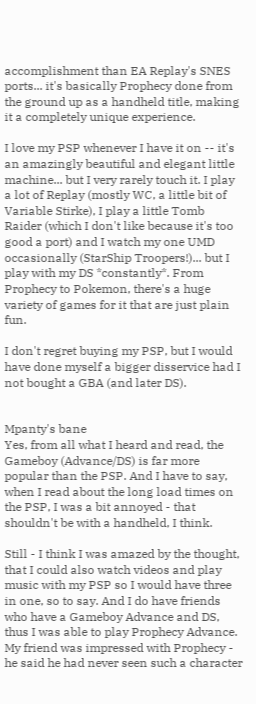accomplishment than EA Replay's SNES ports... it's basically Prophecy done from the ground up as a handheld title, making it a completely unique experience.

I love my PSP whenever I have it on -- it's an amazingly beautiful and elegant little machine... but I very rarely touch it. I play a lot of Replay (mostly WC, a little bit of Variable Stirke), I play a little Tomb Raider (which I don't like because it's too good a port) and I watch my one UMD occasionally (StarShip Troopers!)... but I play with my DS *constantly*. From Prophecy to Pokemon, there's a huge variety of games for it that are just plain fun.

I don't regret buying my PSP, but I would have done myself a bigger disservice had I not bought a GBA (and later DS).


Mpanty's bane
Yes, from all what I heard and read, the Gameboy (Advance/DS) is far more popular than the PSP. And I have to say, when I read about the long load times on the PSP, I was a bit annoyed - that shouldn't be with a handheld, I think.

Still - I think I was amazed by the thought, that I could also watch videos and play music with my PSP so I would have three in one, so to say. And I do have friends who have a Gameboy Advance and DS, thus I was able to play Prophecy Advance. My friend was impressed with Prophecy - he said he had never seen such a character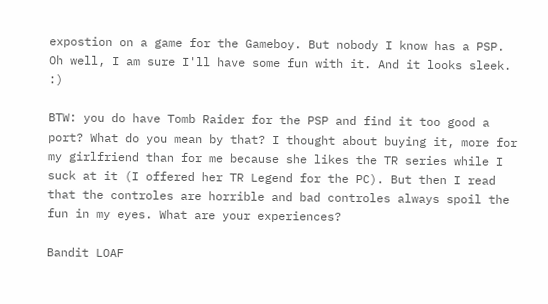expostion on a game for the Gameboy. But nobody I know has a PSP.
Oh well, I am sure I'll have some fun with it. And it looks sleek. :)

BTW: you do have Tomb Raider for the PSP and find it too good a port? What do you mean by that? I thought about buying it, more for my girlfriend than for me because she likes the TR series while I suck at it (I offered her TR Legend for the PC). But then I read that the controles are horrible and bad controles always spoil the fun in my eyes. What are your experiences?

Bandit LOAF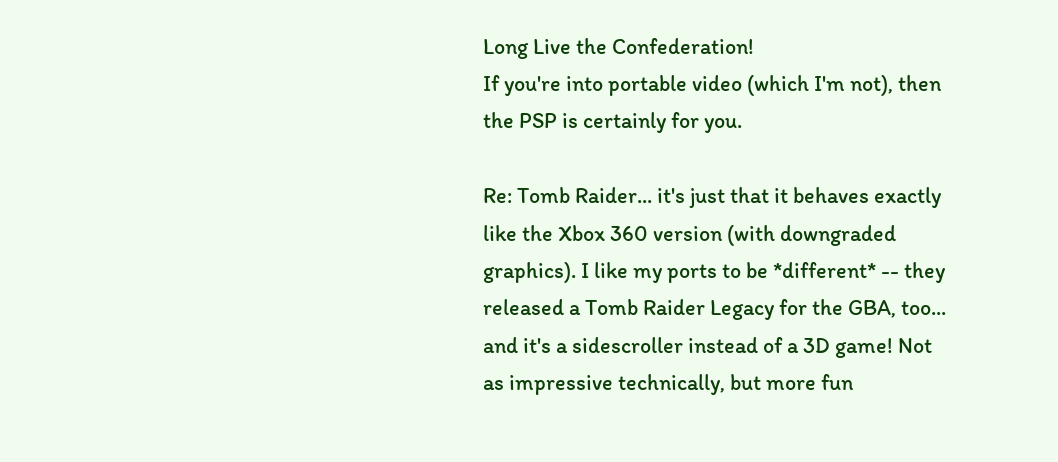Long Live the Confederation!
If you're into portable video (which I'm not), then the PSP is certainly for you.

Re: Tomb Raider... it's just that it behaves exactly like the Xbox 360 version (with downgraded graphics). I like my ports to be *different* -- they released a Tomb Raider Legacy for the GBA, too... and it's a sidescroller instead of a 3D game! Not as impressive technically, but more fun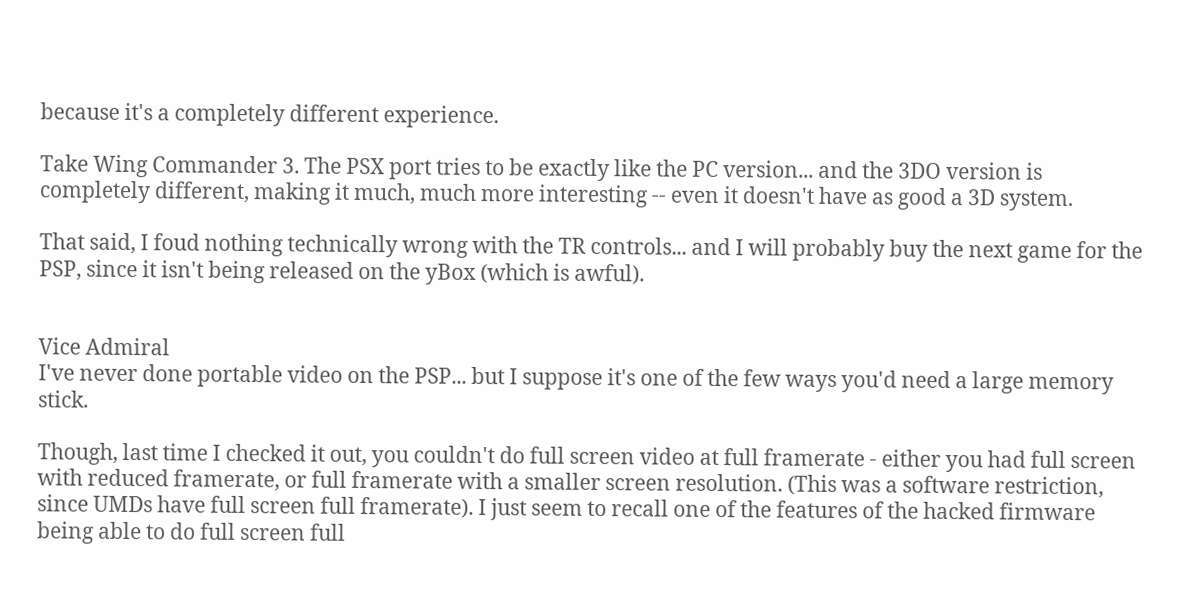because it's a completely different experience.

Take Wing Commander 3. The PSX port tries to be exactly like the PC version... and the 3DO version is completely different, making it much, much more interesting -- even it doesn't have as good a 3D system.

That said, I foud nothing technically wrong with the TR controls... and I will probably buy the next game for the PSP, since it isn't being released on the yBox (which is awful).


Vice Admiral
I've never done portable video on the PSP... but I suppose it's one of the few ways you'd need a large memory stick.

Though, last time I checked it out, you couldn't do full screen video at full framerate - either you had full screen with reduced framerate, or full framerate with a smaller screen resolution. (This was a software restriction, since UMDs have full screen full framerate). I just seem to recall one of the features of the hacked firmware being able to do full screen full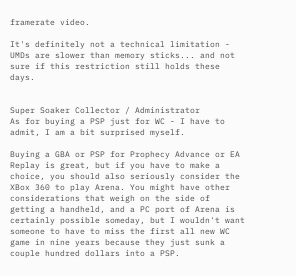framerate video.

It's definitely not a technical limitation - UMDs are slower than memory sticks... and not sure if this restriction still holds these days.


Super Soaker Collector / Administrator
As for buying a PSP just for WC - I have to admit, I am a bit surprised myself.

Buying a GBA or PSP for Prophecy Advance or EA Replay is great, but if you have to make a choice, you should also seriously consider the XBox 360 to play Arena. You might have other considerations that weigh on the side of getting a handheld, and a PC port of Arena is certainly possible someday, but I wouldn't want someone to have to miss the first all new WC game in nine years because they just sunk a couple hundred dollars into a PSP.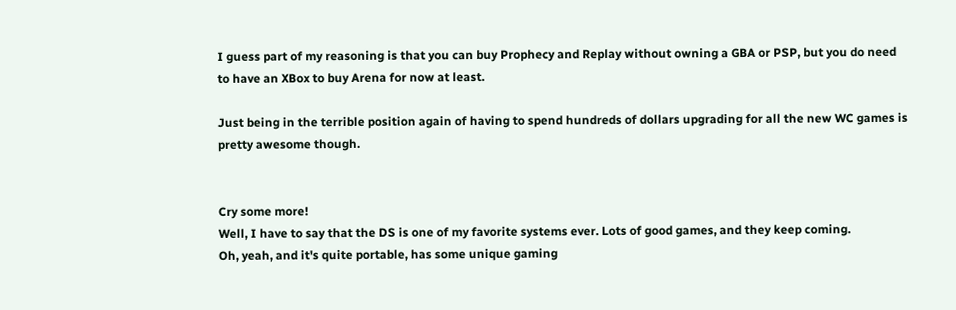I guess part of my reasoning is that you can buy Prophecy and Replay without owning a GBA or PSP, but you do need to have an XBox to buy Arena for now at least.

Just being in the terrible position again of having to spend hundreds of dollars upgrading for all the new WC games is pretty awesome though.


Cry some more!
Well, I have to say that the DS is one of my favorite systems ever. Lots of good games, and they keep coming.
Oh, yeah, and it's quite portable, has some unique gaming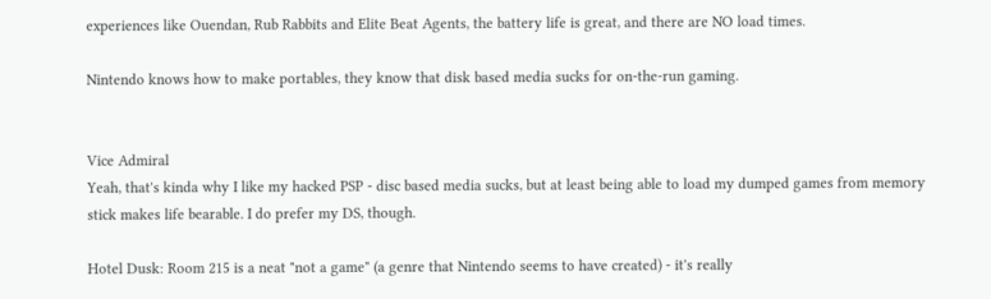experiences like Ouendan, Rub Rabbits and Elite Beat Agents, the battery life is great, and there are NO load times.

Nintendo knows how to make portables, they know that disk based media sucks for on-the-run gaming.


Vice Admiral
Yeah, that's kinda why I like my hacked PSP - disc based media sucks, but at least being able to load my dumped games from memory stick makes life bearable. I do prefer my DS, though.

Hotel Dusk: Room 215 is a neat "not a game" (a genre that Nintendo seems to have created) - it's really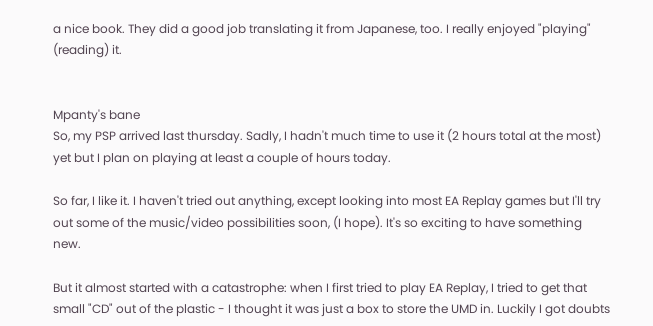a nice book. They did a good job translating it from Japanese, too. I really enjoyed "playing" (reading) it.


Mpanty's bane
So, my PSP arrived last thursday. Sadly, I hadn't much time to use it (2 hours total at the most) yet but I plan on playing at least a couple of hours today.

So far, I like it. I haven't tried out anything, except looking into most EA Replay games but I'll try out some of the music/video possibilities soon, (I hope). It's so exciting to have something new.

But it almost started with a catastrophe: when I first tried to play EA Replay, I tried to get that small "CD" out of the plastic - I thought it was just a box to store the UMD in. Luckily I got doubts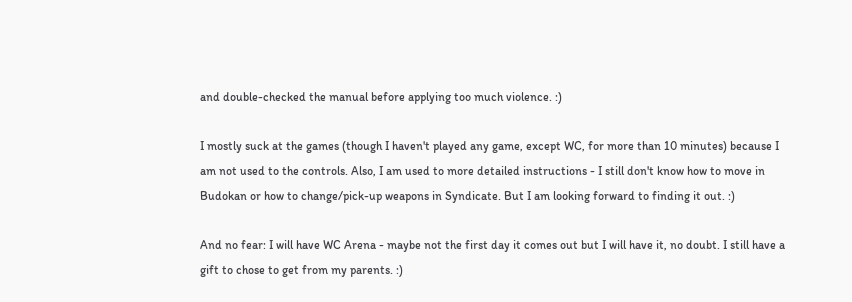and double-checked the manual before applying too much violence. :)

I mostly suck at the games (though I haven't played any game, except WC, for more than 10 minutes) because I am not used to the controls. Also, I am used to more detailed instructions - I still don't know how to move in Budokan or how to change/pick-up weapons in Syndicate. But I am looking forward to finding it out. :)

And no fear: I will have WC Arena - maybe not the first day it comes out but I will have it, no doubt. I still have a gift to chose to get from my parents. :)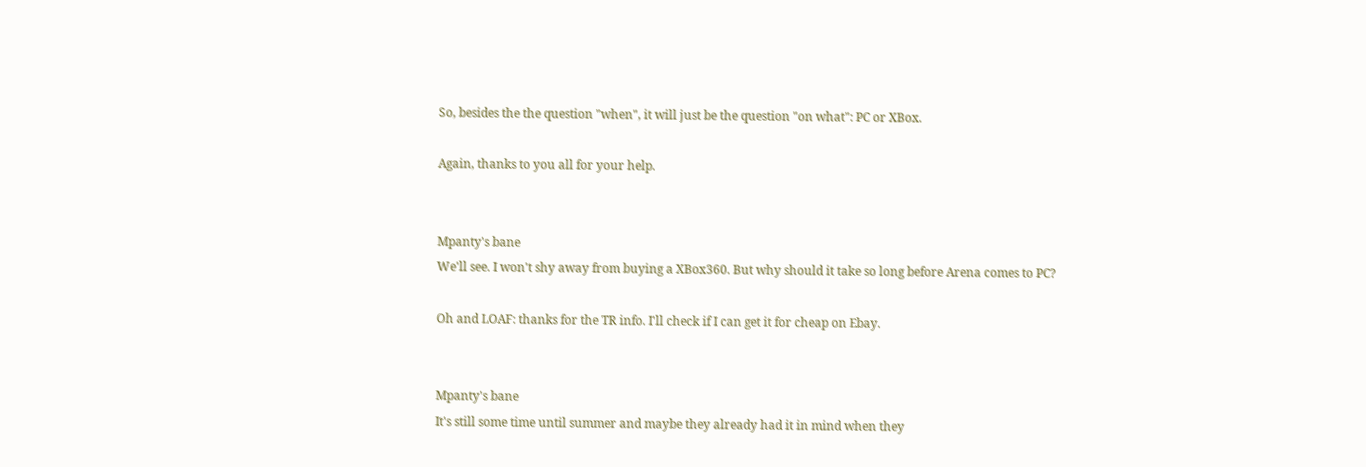So, besides the the question "when", it will just be the question "on what": PC or XBox.

Again, thanks to you all for your help.


Mpanty's bane
We'll see. I won't shy away from buying a XBox360. But why should it take so long before Arena comes to PC?

Oh and LOAF: thanks for the TR info. I'll check if I can get it for cheap on Ebay.


Mpanty's bane
It's still some time until summer and maybe they already had it in mind when they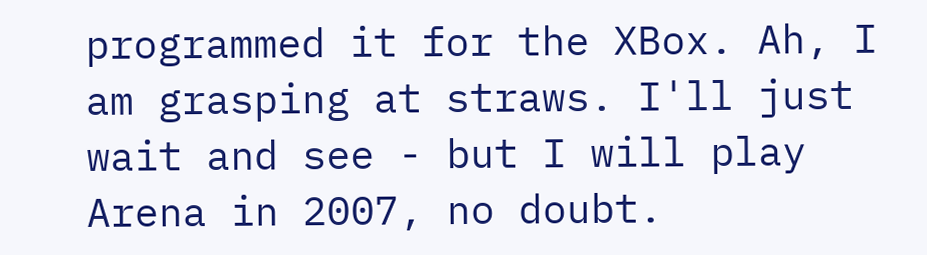programmed it for the XBox. Ah, I am grasping at straws. I'll just wait and see - but I will play Arena in 2007, no doubt.